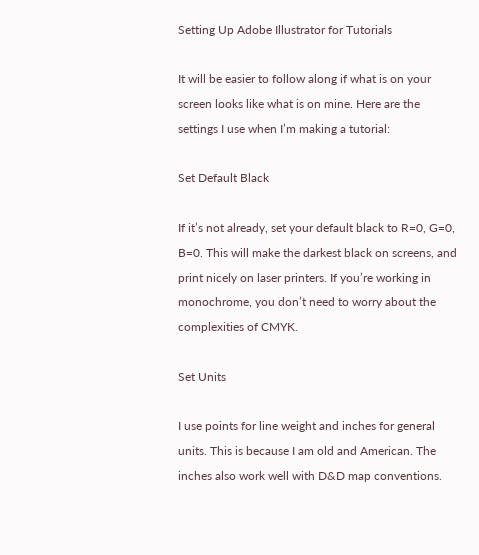Setting Up Adobe Illustrator for Tutorials

It will be easier to follow along if what is on your screen looks like what is on mine. Here are the settings I use when I’m making a tutorial:

Set Default Black

If it’s not already, set your default black to R=0, G=0, B=0. This will make the darkest black on screens, and print nicely on laser printers. If you’re working in monochrome, you don’t need to worry about the complexities of CMYK.

Set Units

I use points for line weight and inches for general units. This is because I am old and American. The inches also work well with D&D map conventions.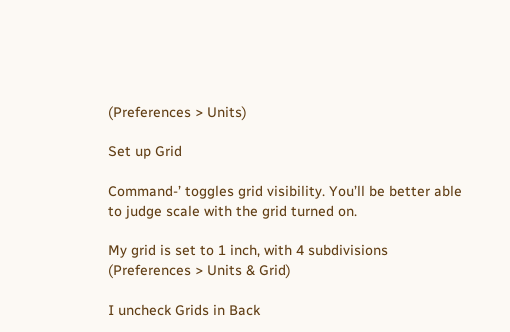(Preferences > Units)

Set up Grid

Command-’ toggles grid visibility. You’ll be better able to judge scale with the grid turned on.

My grid is set to 1 inch, with 4 subdivisions (Preferences > Units & Grid)

I uncheck Grids in Back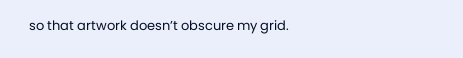so that artwork doesn’t obscure my grid.